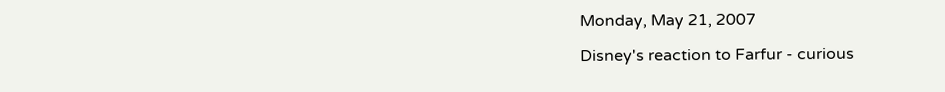Monday, May 21, 2007

Disney's reaction to Farfur - curious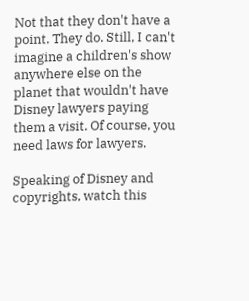Not that they don't have a point. They do. Still, I can't imagine a children's show anywhere else on the planet that wouldn't have Disney lawyers paying them a visit. Of course, you need laws for lawyers.

Speaking of Disney and copyrights, watch this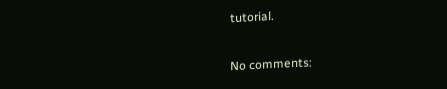tutorial.

No comments: